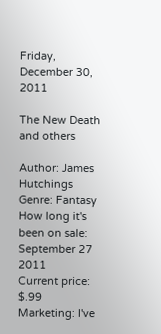Friday, December 30, 2011

The New Death and others

Author: James Hutchings
Genre: Fantasy
How long it's been on sale: September 27 2011
Current price: $.99
Marketing: I've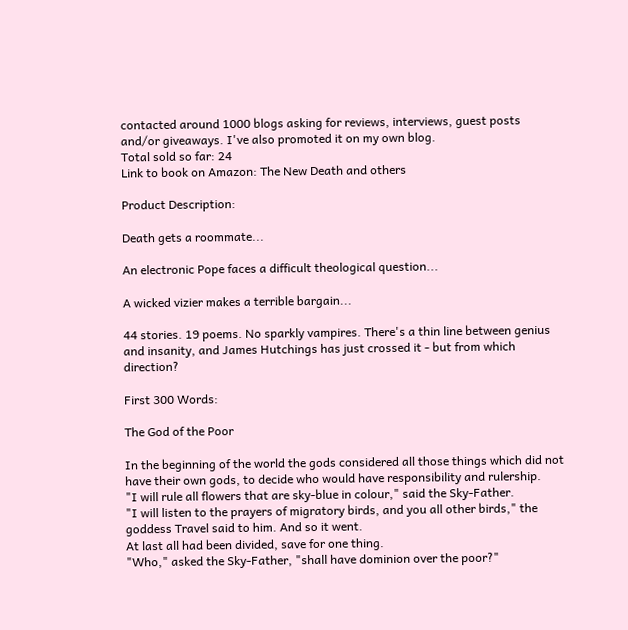contacted around 1000 blogs asking for reviews, interviews, guest posts and/or giveaways. I've also promoted it on my own blog.
Total sold so far: 24
Link to book on Amazon: The New Death and others

Product Description:

Death gets a roommate...

An electronic Pope faces a difficult theological question...

A wicked vizier makes a terrible bargain...

44 stories. 19 poems. No sparkly vampires. There's a thin line between genius and insanity, and James Hutchings has just crossed it - but from which direction?

First 300 Words:

The God of the Poor

In the beginning of the world the gods considered all those things which did not have their own gods, to decide who would have responsibility and rulership.
"I will rule all flowers that are sky-blue in colour," said the Sky-Father.
"I will listen to the prayers of migratory birds, and you all other birds," the goddess Travel said to him. And so it went.
At last all had been divided, save for one thing.
"Who," asked the Sky-Father, "shall have dominion over the poor?"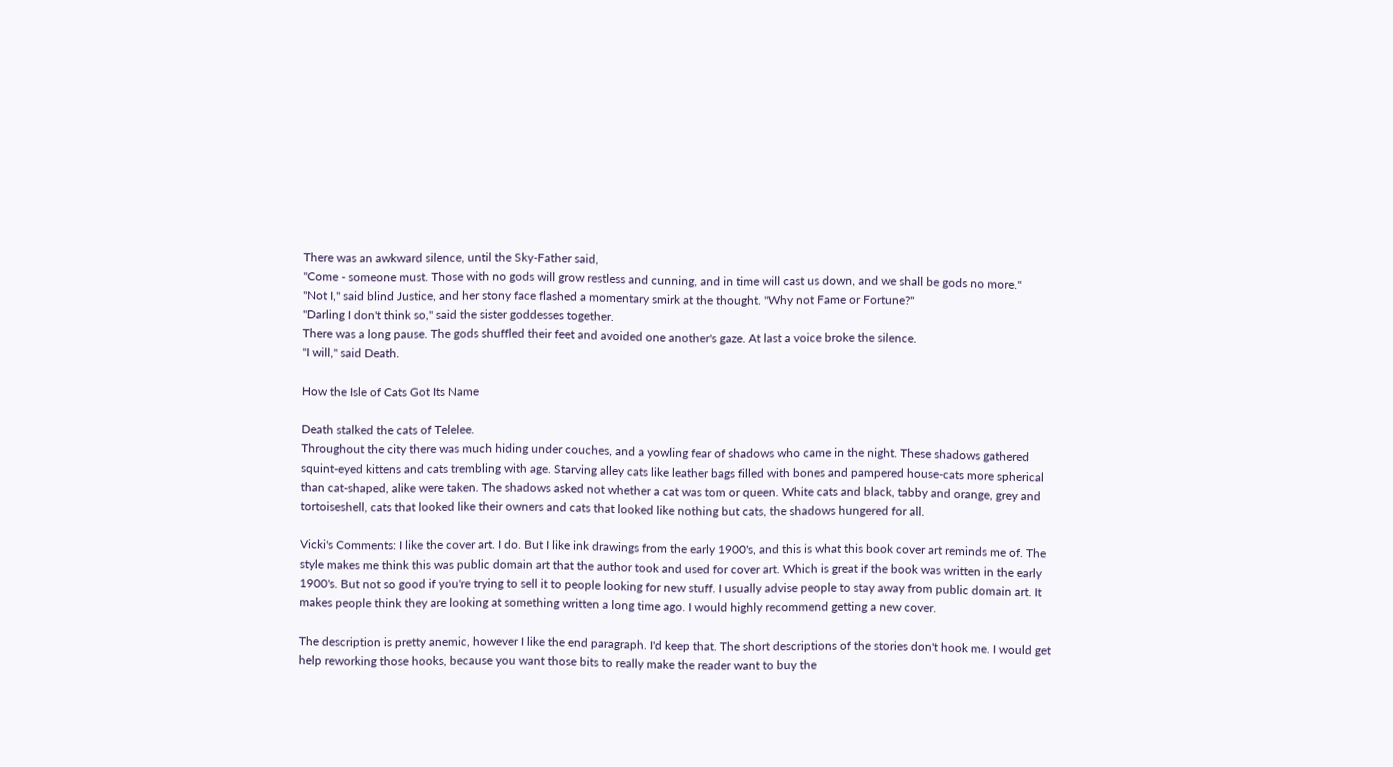There was an awkward silence, until the Sky-Father said,
"Come - someone must. Those with no gods will grow restless and cunning, and in time will cast us down, and we shall be gods no more."
"Not I," said blind Justice, and her stony face flashed a momentary smirk at the thought. "Why not Fame or Fortune?"
"Darling I don't think so," said the sister goddesses together.
There was a long pause. The gods shuffled their feet and avoided one another's gaze. At last a voice broke the silence.
"I will," said Death.

How the Isle of Cats Got Its Name

Death stalked the cats of Telelee.
Throughout the city there was much hiding under couches, and a yowling fear of shadows who came in the night. These shadows gathered squint-eyed kittens and cats trembling with age. Starving alley cats like leather bags filled with bones and pampered house-cats more spherical than cat-shaped, alike were taken. The shadows asked not whether a cat was tom or queen. White cats and black, tabby and orange, grey and tortoiseshell, cats that looked like their owners and cats that looked like nothing but cats, the shadows hungered for all.

Vicki's Comments: I like the cover art. I do. But I like ink drawings from the early 1900's, and this is what this book cover art reminds me of. The style makes me think this was public domain art that the author took and used for cover art. Which is great if the book was written in the early 1900's. But not so good if you're trying to sell it to people looking for new stuff. I usually advise people to stay away from public domain art. It makes people think they are looking at something written a long time ago. I would highly recommend getting a new cover.

The description is pretty anemic, however I like the end paragraph. I'd keep that. The short descriptions of the stories don't hook me. I would get help reworking those hooks, because you want those bits to really make the reader want to buy the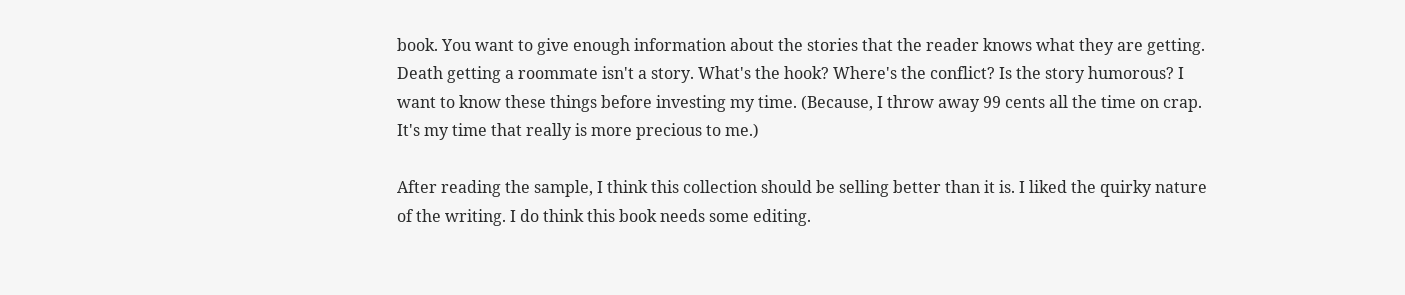book. You want to give enough information about the stories that the reader knows what they are getting. Death getting a roommate isn't a story. What's the hook? Where's the conflict? Is the story humorous? I want to know these things before investing my time. (Because, I throw away 99 cents all the time on crap. It's my time that really is more precious to me.)

After reading the sample, I think this collection should be selling better than it is. I liked the quirky nature of the writing. I do think this book needs some editing.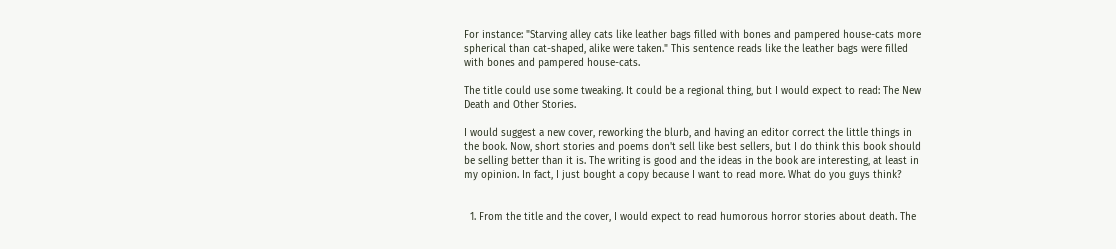For instance: "Starving alley cats like leather bags filled with bones and pampered house-cats more spherical than cat-shaped, alike were taken." This sentence reads like the leather bags were filled with bones and pampered house-cats.

The title could use some tweaking. It could be a regional thing, but I would expect to read: The New Death and Other Stories.

I would suggest a new cover, reworking the blurb, and having an editor correct the little things in the book. Now, short stories and poems don't sell like best sellers, but I do think this book should be selling better than it is. The writing is good and the ideas in the book are interesting, at least in my opinion. In fact, I just bought a copy because I want to read more. What do you guys think?


  1. From the title and the cover, I would expect to read humorous horror stories about death. The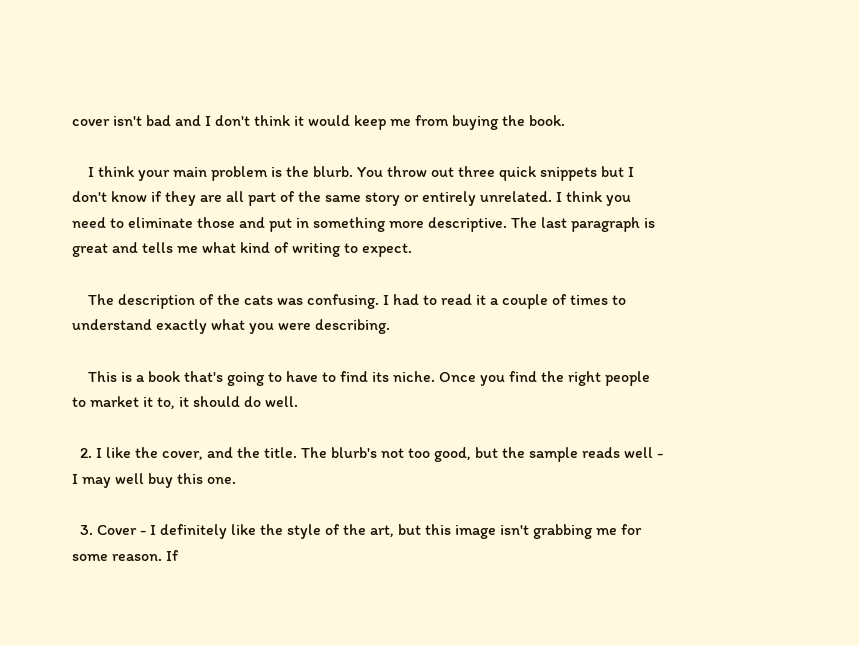cover isn't bad and I don't think it would keep me from buying the book.

    I think your main problem is the blurb. You throw out three quick snippets but I don't know if they are all part of the same story or entirely unrelated. I think you need to eliminate those and put in something more descriptive. The last paragraph is great and tells me what kind of writing to expect.

    The description of the cats was confusing. I had to read it a couple of times to understand exactly what you were describing.

    This is a book that's going to have to find its niche. Once you find the right people to market it to, it should do well.

  2. I like the cover, and the title. The blurb's not too good, but the sample reads well - I may well buy this one.

  3. Cover - I definitely like the style of the art, but this image isn't grabbing me for some reason. If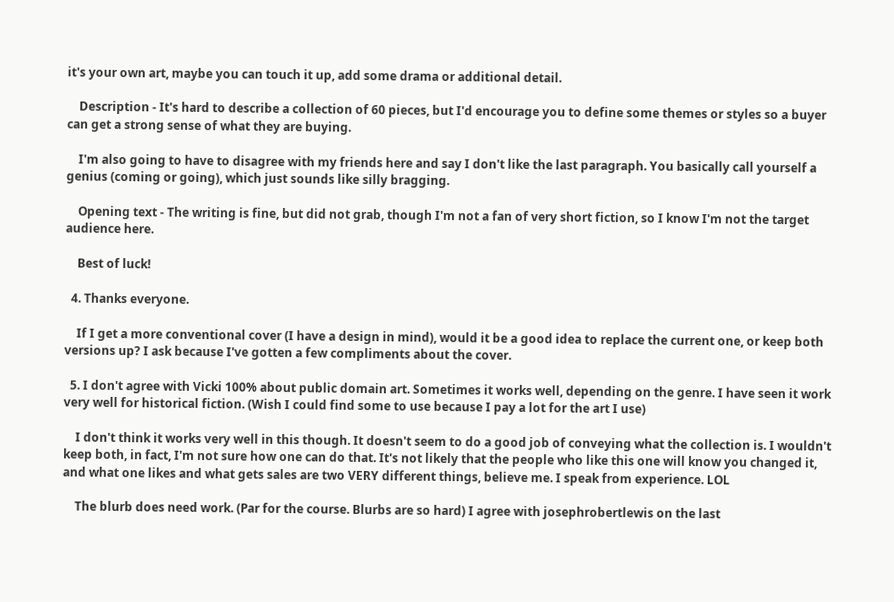it's your own art, maybe you can touch it up, add some drama or additional detail.

    Description - It's hard to describe a collection of 60 pieces, but I'd encourage you to define some themes or styles so a buyer can get a strong sense of what they are buying.

    I'm also going to have to disagree with my friends here and say I don't like the last paragraph. You basically call yourself a genius (coming or going), which just sounds like silly bragging.

    Opening text - The writing is fine, but did not grab, though I'm not a fan of very short fiction, so I know I'm not the target audience here.

    Best of luck!

  4. Thanks everyone.

    If I get a more conventional cover (I have a design in mind), would it be a good idea to replace the current one, or keep both versions up? I ask because I've gotten a few compliments about the cover.

  5. I don't agree with Vicki 100% about public domain art. Sometimes it works well, depending on the genre. I have seen it work very well for historical fiction. (Wish I could find some to use because I pay a lot for the art I use)

    I don't think it works very well in this though. It doesn't seem to do a good job of conveying what the collection is. I wouldn't keep both, in fact, I'm not sure how one can do that. It's not likely that the people who like this one will know you changed it, and what one likes and what gets sales are two VERY different things, believe me. I speak from experience. LOL

    The blurb does need work. (Par for the course. Blurbs are so hard) I agree with josephrobertlewis on the last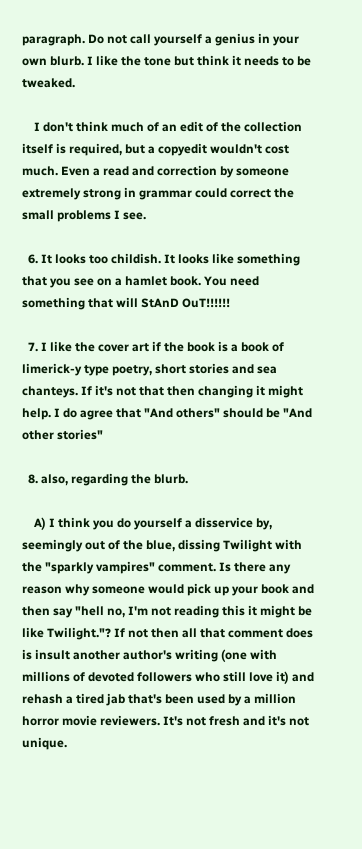paragraph. Do not call yourself a genius in your own blurb. I like the tone but think it needs to be tweaked.

    I don't think much of an edit of the collection itself is required, but a copyedit wouldn't cost much. Even a read and correction by someone extremely strong in grammar could correct the small problems I see.

  6. It looks too childish. It looks like something that you see on a hamlet book. You need something that will StAnD OuT!!!!!!

  7. I like the cover art if the book is a book of limerick-y type poetry, short stories and sea chanteys. If it's not that then changing it might help. I do agree that "And others" should be "And other stories"

  8. also, regarding the blurb.

    A) I think you do yourself a disservice by, seemingly out of the blue, dissing Twilight with the "sparkly vampires" comment. Is there any reason why someone would pick up your book and then say "hell no, I'm not reading this it might be like Twilight."? If not then all that comment does is insult another author's writing (one with millions of devoted followers who still love it) and rehash a tired jab that's been used by a million horror movie reviewers. It's not fresh and it's not unique.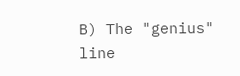B) The "genius" line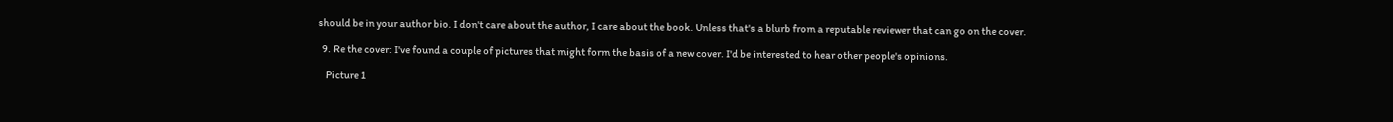should be in your author bio. I don't care about the author, I care about the book. Unless that's a blurb from a reputable reviewer that can go on the cover.

  9. Re the cover: I've found a couple of pictures that might form the basis of a new cover. I'd be interested to hear other people's opinions.

    Picture 1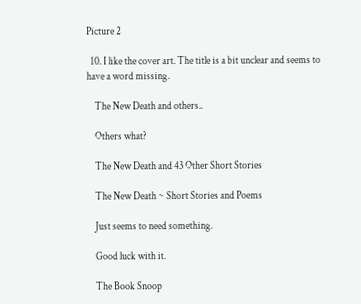Picture 2

  10. I like the cover art. The title is a bit unclear and seems to have a word missing.

    The New Death and others..

    Others what?

    The New Death and 43 Other Short Stories

    The New Death ~ Short Stories and Poems

    Just seems to need something.

    Good luck with it.

    The Book Snoop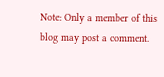Note: Only a member of this blog may post a comment.